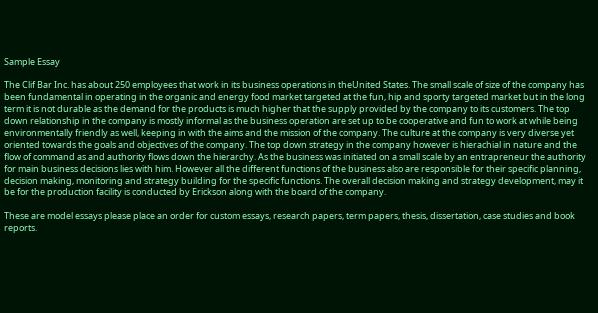Sample Essay

The Clif Bar Inc. has about 250 employees that work in its business operations in theUnited States. The small scale of size of the company has been fundamental in operating in the organic and energy food market targeted at the fun, hip and sporty targeted market but in the long term it is not durable as the demand for the products is much higher that the supply provided by the company to its customers. The top down relationship in the company is mostly informal as the business operation are set up to be cooperative and fun to work at while being environmentally friendly as well, keeping in with the aims and the mission of the company. The culture at the company is very diverse yet oriented towards the goals and objectives of the company. The top down strategy in the company however is hierachial in nature and the flow of command as and authority flows down the hierarchy. As the business was initiated on a small scale by an entrapreneur the authority for main business decisions lies with him. However all the different functions of the business also are responsible for their specific planning, decision making, monitoring and strategy building for the specific functions. The overall decision making and strategy development, may it be for the production facility is conducted by Erickson along with the board of the company.

These are model essays please place an order for custom essays, research papers, term papers, thesis, dissertation, case studies and book reports.